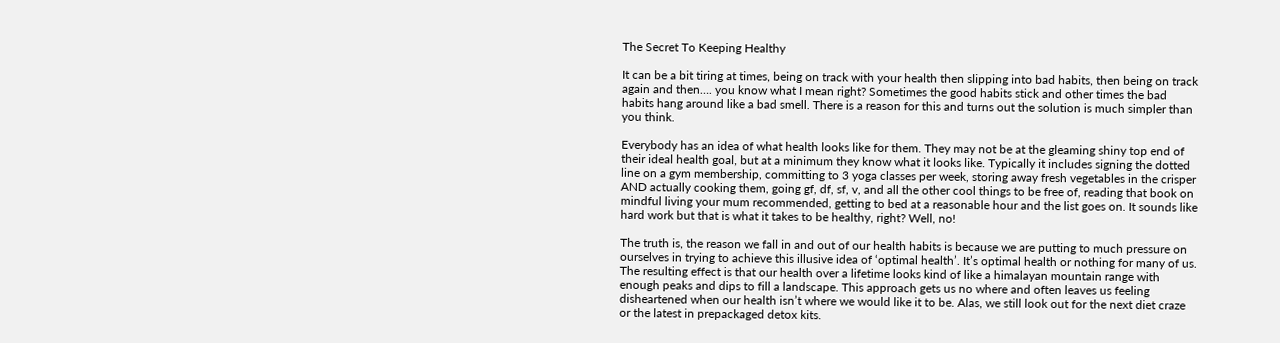The Secret To Keeping Healthy

It can be a bit tiring at times, being on track with your health then slipping into bad habits, then being on track again and then…. you know what I mean right? Sometimes the good habits stick and other times the bad habits hang around like a bad smell. There is a reason for this and turns out the solution is much simpler than you think.

Everybody has an idea of what health looks like for them. They may not be at the gleaming shiny top end of their ideal health goal, but at a minimum they know what it looks like. Typically it includes signing the dotted line on a gym membership, committing to 3 yoga classes per week, storing away fresh vegetables in the crisper AND actually cooking them, going gf, df, sf, v, and all the other cool things to be free of, reading that book on mindful living your mum recommended, getting to bed at a reasonable hour and the list goes on. It sounds like hard work but that is what it takes to be healthy, right? Well, no!

The truth is, the reason we fall in and out of our health habits is because we are putting to much pressure on ourselves in trying to achieve this illusive idea of ‘optimal health’. It’s optimal health or nothing for many of us. The resulting effect is that our health over a lifetime looks kind of like a himalayan mountain range with enough peaks and dips to fill a landscape. This approach gets us no where and often leaves us feeling disheartened when our health isn’t where we would like it to be. Alas, we still look out for the next diet craze or the latest in prepackaged detox kits.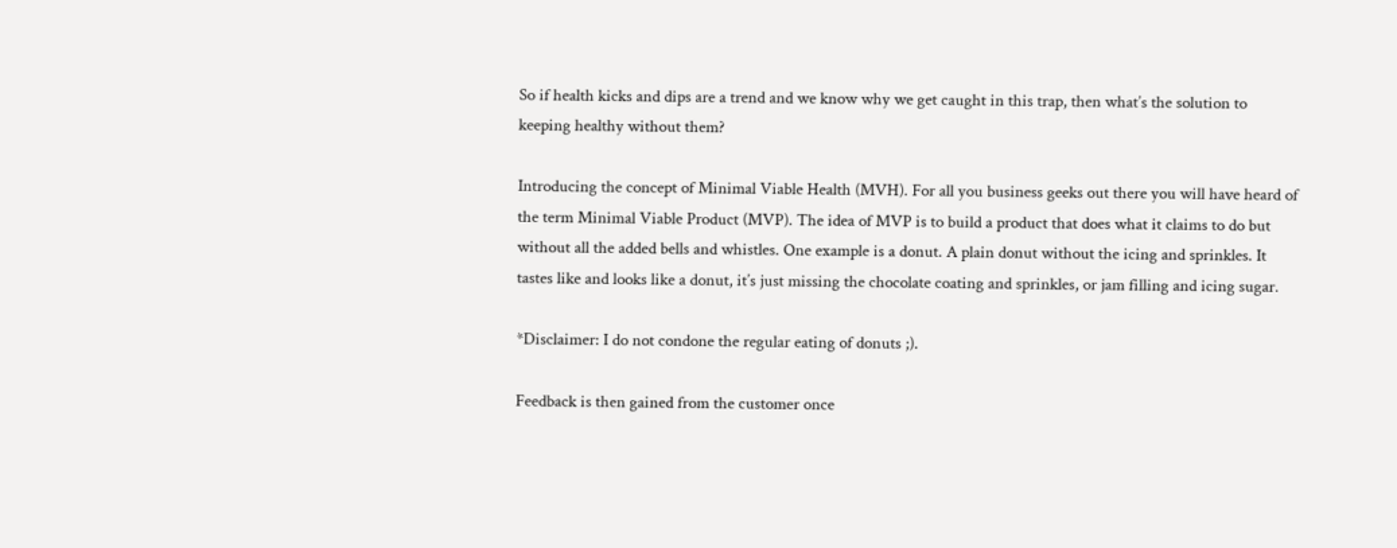So if health kicks and dips are a trend and we know why we get caught in this trap, then what’s the solution to keeping healthy without them?

Introducing the concept of Minimal Viable Health (MVH). For all you business geeks out there you will have heard of the term Minimal Viable Product (MVP). The idea of MVP is to build a product that does what it claims to do but without all the added bells and whistles. One example is a donut. A plain donut without the icing and sprinkles. It tastes like and looks like a donut, it’s just missing the chocolate coating and sprinkles, or jam filling and icing sugar.

*Disclaimer: I do not condone the regular eating of donuts ;).

Feedback is then gained from the customer once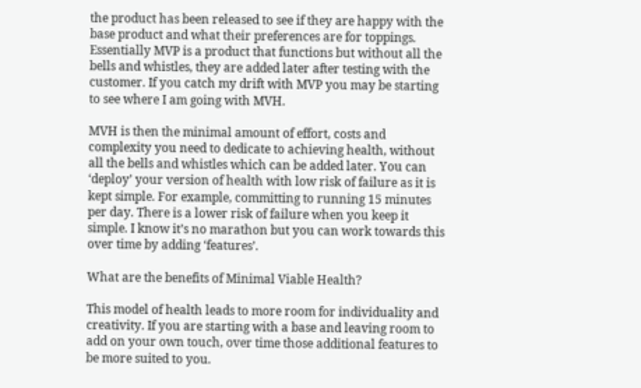the product has been released to see if they are happy with the base product and what their preferences are for toppings. Essentially MVP is a product that functions but without all the bells and whistles, they are added later after testing with the customer. If you catch my drift with MVP you may be starting to see where I am going with MVH.

MVH is then the minimal amount of effort, costs and complexity you need to dedicate to achieving health, without all the bells and whistles which can be added later. You can ‘deploy’ your version of health with low risk of failure as it is kept simple. For example, committing to running 15 minutes per day. There is a lower risk of failure when you keep it simple. I know it’s no marathon but you can work towards this over time by adding ‘features’.

What are the benefits of Minimal Viable Health?

This model of health leads to more room for individuality and creativity. If you are starting with a base and leaving room to add on your own touch, over time those additional features to be more suited to you.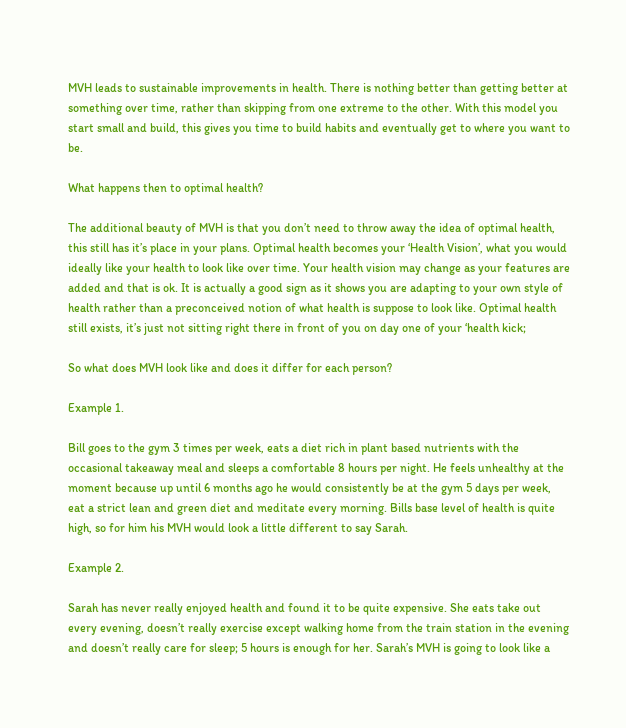MVH leads to sustainable improvements in health. There is nothing better than getting better at something over time, rather than skipping from one extreme to the other. With this model you start small and build, this gives you time to build habits and eventually get to where you want to be.

What happens then to optimal health?

The additional beauty of MVH is that you don’t need to throw away the idea of optimal health, this still has it’s place in your plans. Optimal health becomes your ‘Health Vision’, what you would ideally like your health to look like over time. Your health vision may change as your features are added and that is ok. It is actually a good sign as it shows you are adapting to your own style of health rather than a preconceived notion of what health is suppose to look like. Optimal health still exists, it’s just not sitting right there in front of you on day one of your ‘health kick;

So what does MVH look like and does it differ for each person?

Example 1.

Bill goes to the gym 3 times per week, eats a diet rich in plant based nutrients with the occasional takeaway meal and sleeps a comfortable 8 hours per night. He feels unhealthy at the moment because up until 6 months ago he would consistently be at the gym 5 days per week, eat a strict lean and green diet and meditate every morning. Bills base level of health is quite high, so for him his MVH would look a little different to say Sarah.

Example 2.

Sarah has never really enjoyed health and found it to be quite expensive. She eats take out every evening, doesn’t really exercise except walking home from the train station in the evening and doesn’t really care for sleep; 5 hours is enough for her. Sarah’s MVH is going to look like a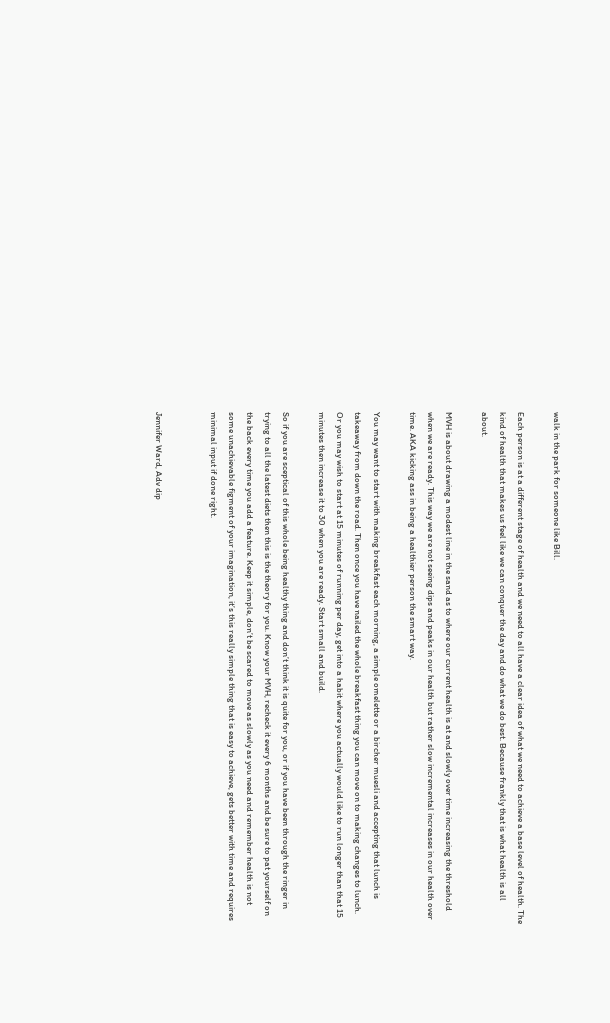walk in the park for someone like Bill.

Each person is at a different stage of health and we need to all have a clear idea of what we need to achieve a base level of health. The kind of health that makes us feel like we can conquer the day and do what we do best. Because frankly that is what health is all about.

MVH is about drawing a modest line in the sand as to where our current health is at and slowly over time increasing the threshold when we are ready. This way we are not seeing dips and peaks in our health but rather slow incremental increases in our health over time. AKA kicking ass in being a healthier person the smart way.

You may want to start with making breakfast each morning, a simple omelette or a bircher muesli and accepting that lunch is takeaway from down the road. Then once you have nailed the whole breakfast thing you can move on to making changes to lunch. Or you may wish to start at 15 minutes of running per day, get into a habit where you actually would like to run longer than that 15 minutes then increase it to 30 when you are ready. Start small and build.

So if you are sceptical of this whole being healthy thing and don’t think it is quite for you, or if you have been through the ringer in trying to all the latest diets then this is the theory for you. Know your MVH, recheck it every 6 months and be sure to pat yourself on the back every time you add a feature. Keep it simple, don’t be scared to move as slowly as you need and remember health is not some unachievable figment of your imagination, it’s this really simple thing that is easy to achieve, gets better with time and requires minimal input if done right.


Jennifer Ward, Adv dip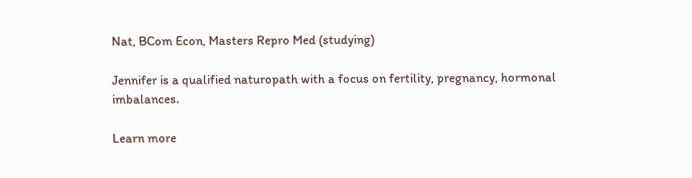Nat, BCom Econ, Masters Repro Med (studying)

Jennifer is a qualified naturopath with a focus on fertility, pregnancy, hormonal imbalances.

Learn more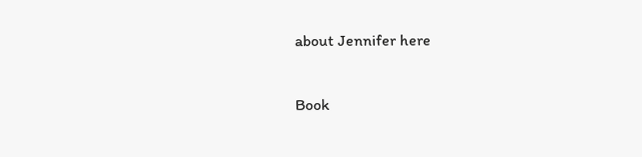about Jennifer here

Book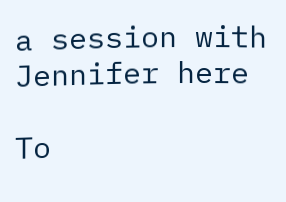a session with Jennifer here

To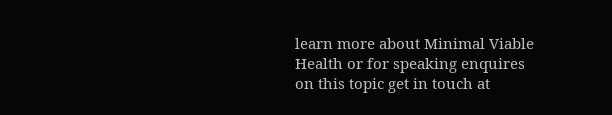learn more about Minimal Viable Health or for speaking enquires on this topic get in touch at